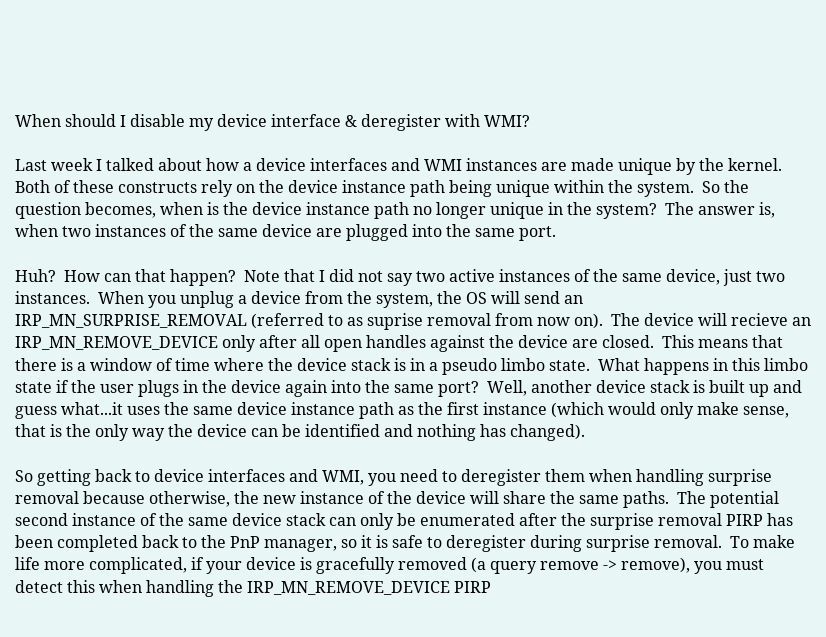When should I disable my device interface & deregister with WMI?

Last week I talked about how a device interfaces and WMI instances are made unique by the kernel.  Both of these constructs rely on the device instance path being unique within the system.  So the question becomes, when is the device instance path no longer unique in the system?  The answer is, when two instances of the same device are plugged into the same port.

Huh?  How can that happen?  Note that I did not say two active instances of the same device, just two instances.  When you unplug a device from the system, the OS will send an IRP_MN_SURPRISE_REMOVAL (referred to as suprise removal from now on).  The device will recieve an IRP_MN_REMOVE_DEVICE only after all open handles against the device are closed.  This means that there is a window of time where the device stack is in a pseudo limbo state.  What happens in this limbo state if the user plugs in the device again into the same port?  Well, another device stack is built up and guess what...it uses the same device instance path as the first instance (which would only make sense, that is the only way the device can be identified and nothing has changed).

So getting back to device interfaces and WMI, you need to deregister them when handling surprise removal because otherwise, the new instance of the device will share the same paths.  The potential second instance of the same device stack can only be enumerated after the surprise removal PIRP has been completed back to the PnP manager, so it is safe to deregister during surprise removal.  To make life more complicated, if your device is gracefully removed (a query remove -> remove), you must detect this when handling the IRP_MN_REMOVE_DEVICE PIRP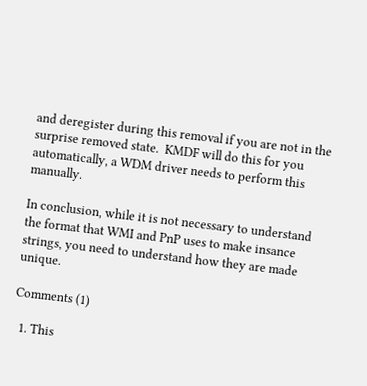and deregister during this removal if you are not in the surprise removed state.  KMDF will do this for you automatically, a WDM driver needs to perform this manually.

In conclusion, while it is not necessary to understand the format that WMI and PnP uses to make insance strings, you need to understand how they are made unique.

Comments (1)

  1. This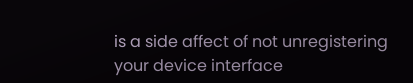is a side affect of not unregistering your device interface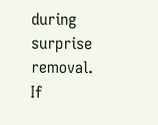during surprise removal.  If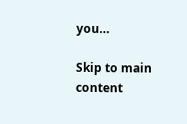you…

Skip to main content